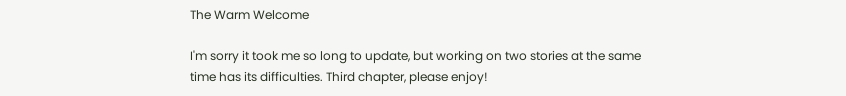The Warm Welcome

I'm sorry it took me so long to update, but working on two stories at the same time has its difficulties. Third chapter, please enjoy!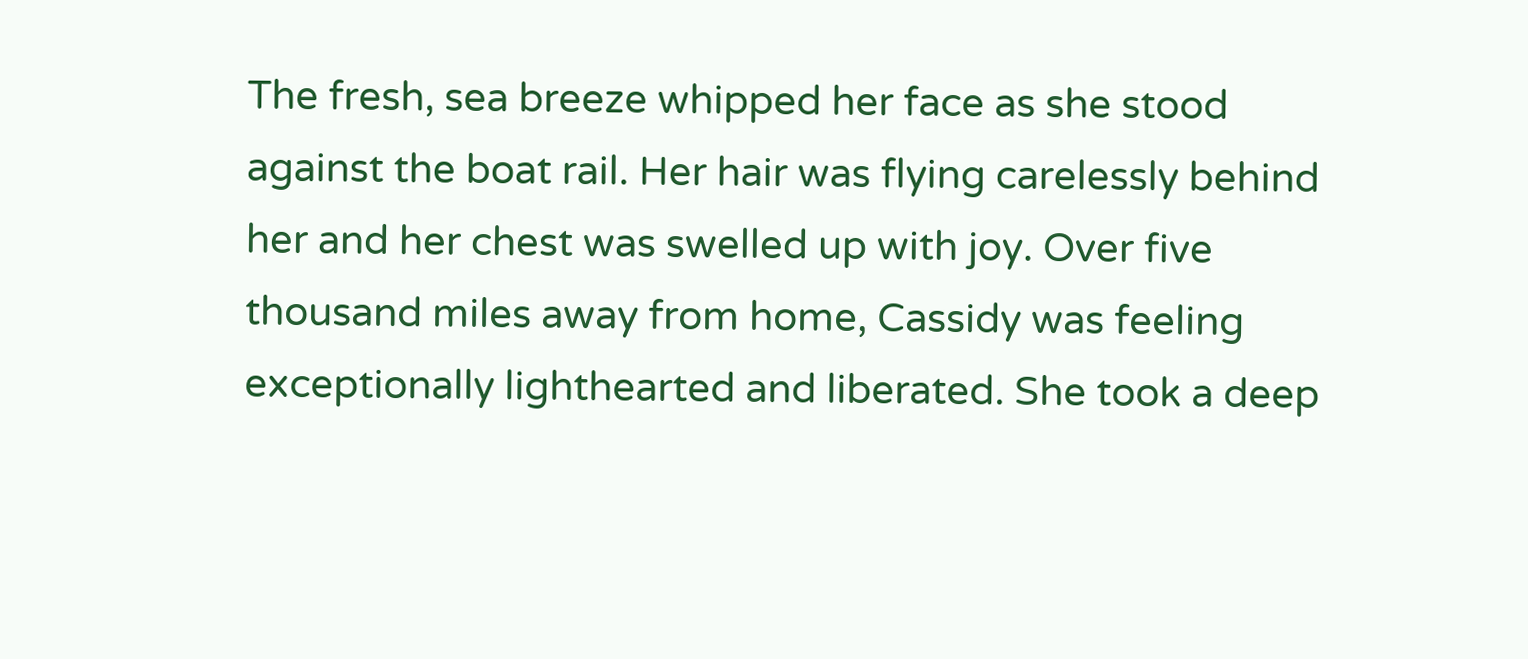The fresh, sea breeze whipped her face as she stood against the boat rail. Her hair was flying carelessly behind her and her chest was swelled up with joy. Over five thousand miles away from home, Cassidy was feeling exceptionally lighthearted and liberated. She took a deep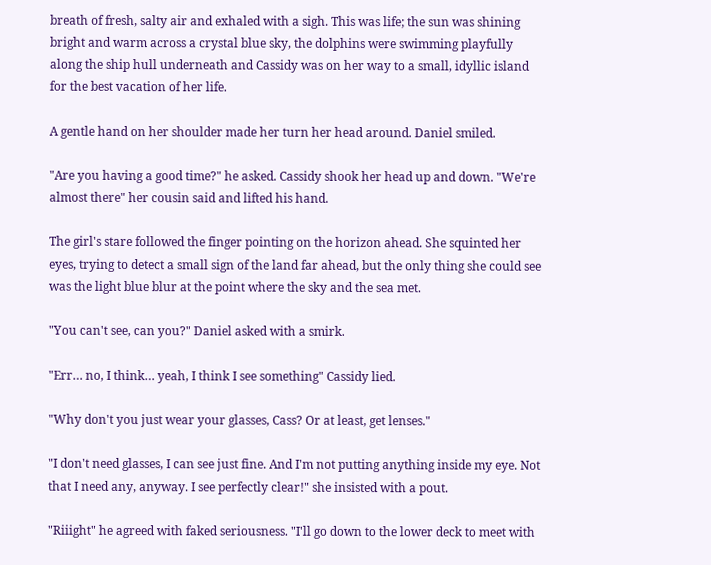breath of fresh, salty air and exhaled with a sigh. This was life; the sun was shining bright and warm across a crystal blue sky, the dolphins were swimming playfully along the ship hull underneath and Cassidy was on her way to a small, idyllic island for the best vacation of her life.

A gentle hand on her shoulder made her turn her head around. Daniel smiled.

"Are you having a good time?" he asked. Cassidy shook her head up and down. "We're almost there" her cousin said and lifted his hand.

The girl's stare followed the finger pointing on the horizon ahead. She squinted her eyes, trying to detect a small sign of the land far ahead, but the only thing she could see was the light blue blur at the point where the sky and the sea met.

"You can't see, can you?" Daniel asked with a smirk.

"Err… no, I think… yeah, I think I see something" Cassidy lied.

"Why don't you just wear your glasses, Cass? Or at least, get lenses."

"I don't need glasses, I can see just fine. And I'm not putting anything inside my eye. Not that I need any, anyway. I see perfectly clear!" she insisted with a pout.

"Riiight" he agreed with faked seriousness. "I'll go down to the lower deck to meet with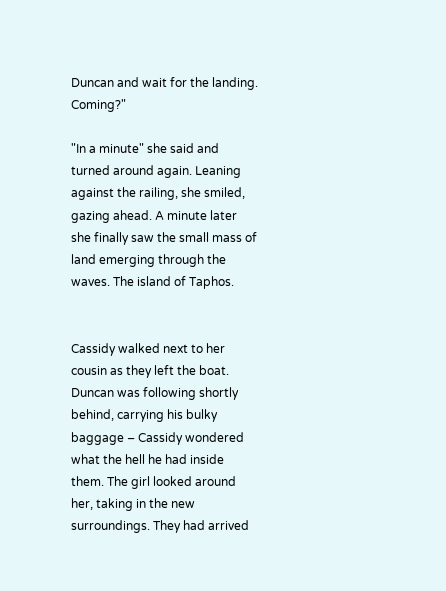Duncan and wait for the landing. Coming?"

"In a minute" she said and turned around again. Leaning against the railing, she smiled, gazing ahead. A minute later she finally saw the small mass of land emerging through the waves. The island of Taphos.


Cassidy walked next to her cousin as they left the boat. Duncan was following shortly behind, carrying his bulky baggage – Cassidy wondered what the hell he had inside them. The girl looked around her, taking in the new surroundings. They had arrived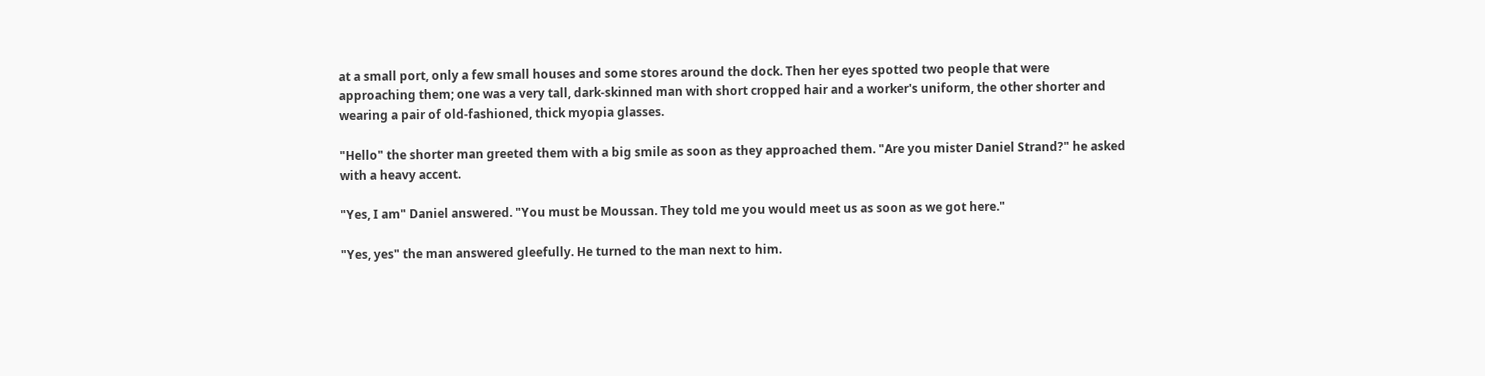at a small port, only a few small houses and some stores around the dock. Then her eyes spotted two people that were approaching them; one was a very tall, dark-skinned man with short cropped hair and a worker's uniform, the other shorter and wearing a pair of old-fashioned, thick myopia glasses.

"Hello" the shorter man greeted them with a big smile as soon as they approached them. "Are you mister Daniel Strand?" he asked with a heavy accent.

"Yes, I am" Daniel answered. "You must be Moussan. They told me you would meet us as soon as we got here."

"Yes, yes" the man answered gleefully. He turned to the man next to him.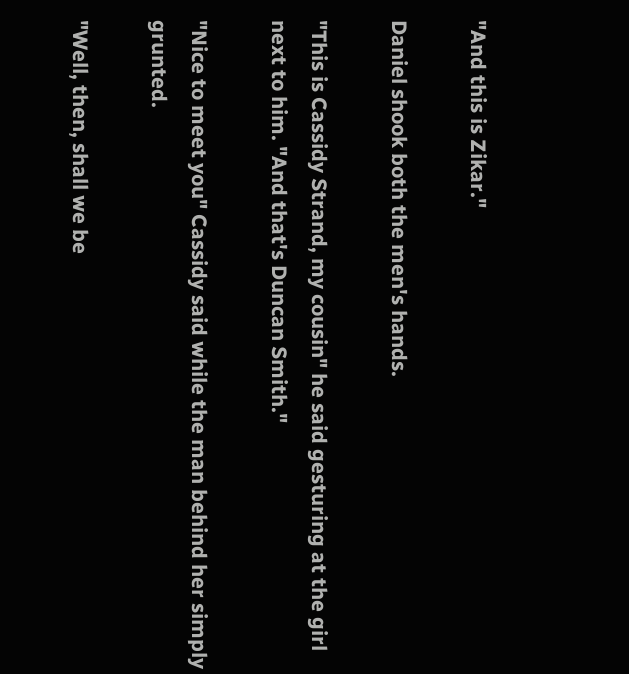"And this is Zikar."

Daniel shook both the men's hands.

"This is Cassidy Strand, my cousin" he said gesturing at the girl next to him. "And that's Duncan Smith."

"Nice to meet you" Cassidy said while the man behind her simply grunted.

"Well, then, shall we be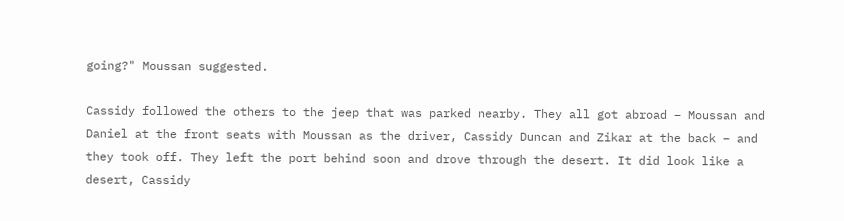going?" Moussan suggested.

Cassidy followed the others to the jeep that was parked nearby. They all got abroad – Moussan and Daniel at the front seats with Moussan as the driver, Cassidy Duncan and Zikar at the back – and they took off. They left the port behind soon and drove through the desert. It did look like a desert, Cassidy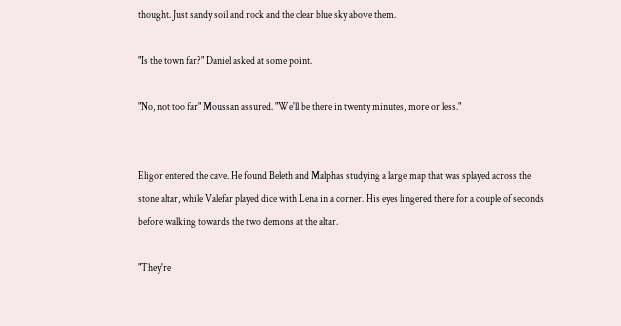thought. Just sandy soil and rock and the clear blue sky above them.

"Is the town far?" Daniel asked at some point.

"No, not too far" Moussan assured. "We'll be there in twenty minutes, more or less."


Eligor entered the cave. He found Beleth and Malphas studying a large map that was splayed across the stone altar, while Valefar played dice with Lena in a corner. His eyes lingered there for a couple of seconds before walking towards the two demons at the altar.

"They're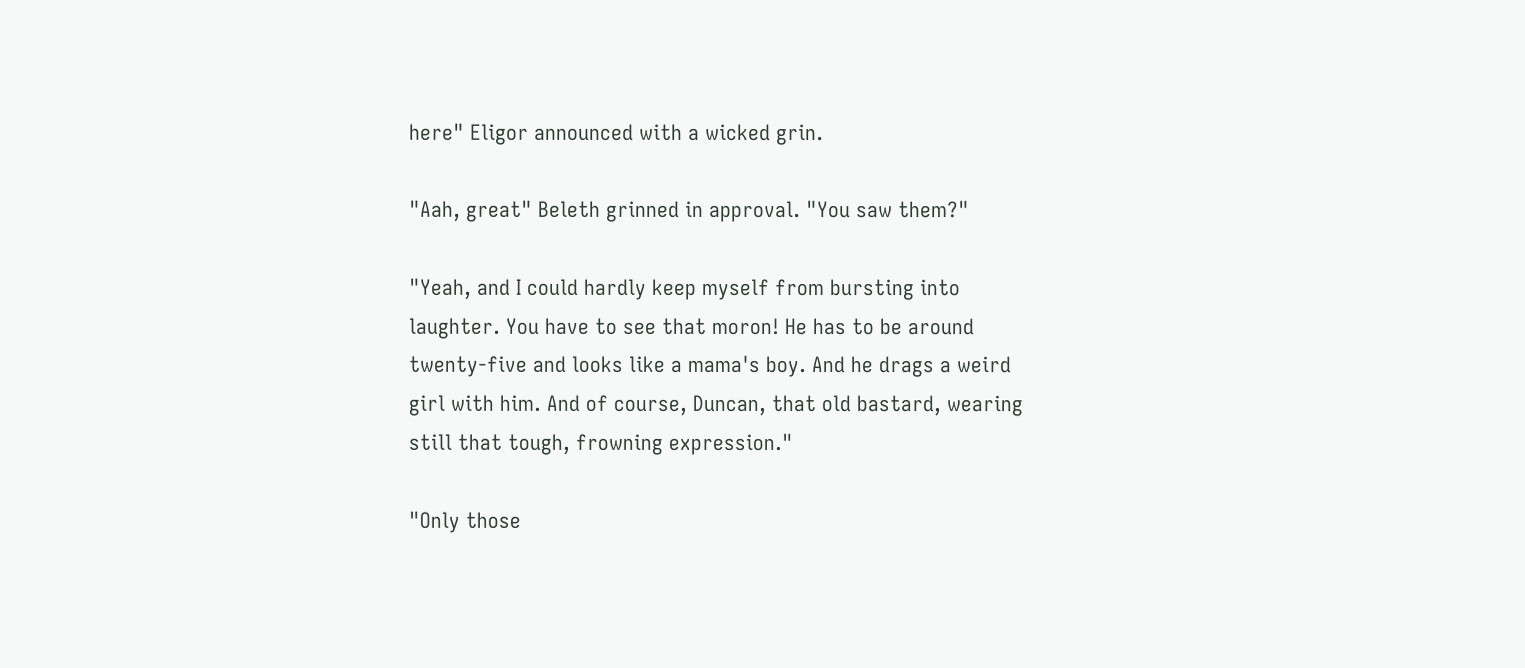here" Eligor announced with a wicked grin.

"Aah, great" Beleth grinned in approval. "You saw them?"

"Yeah, and I could hardly keep myself from bursting into laughter. You have to see that moron! He has to be around twenty-five and looks like a mama's boy. And he drags a weird girl with him. And of course, Duncan, that old bastard, wearing still that tough, frowning expression."

"Only those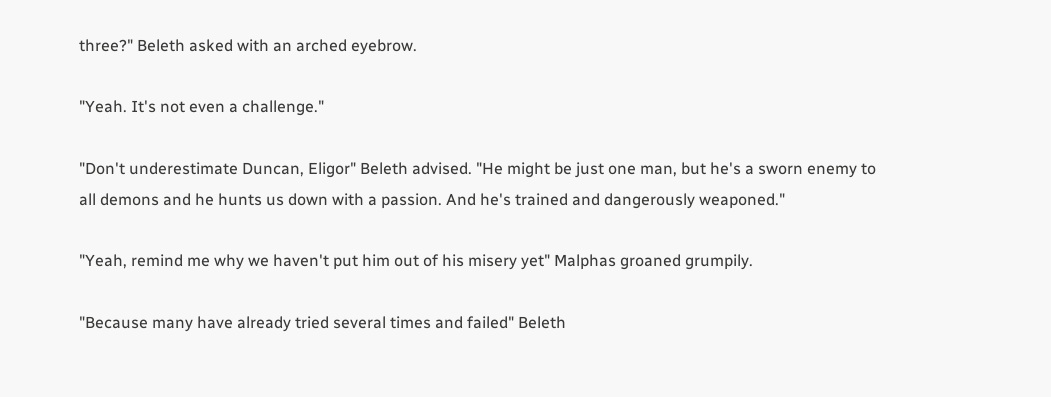three?" Beleth asked with an arched eyebrow.

"Yeah. It's not even a challenge."

"Don't underestimate Duncan, Eligor" Beleth advised. "He might be just one man, but he's a sworn enemy to all demons and he hunts us down with a passion. And he's trained and dangerously weaponed."

"Yeah, remind me why we haven't put him out of his misery yet" Malphas groaned grumpily.

"Because many have already tried several times and failed" Beleth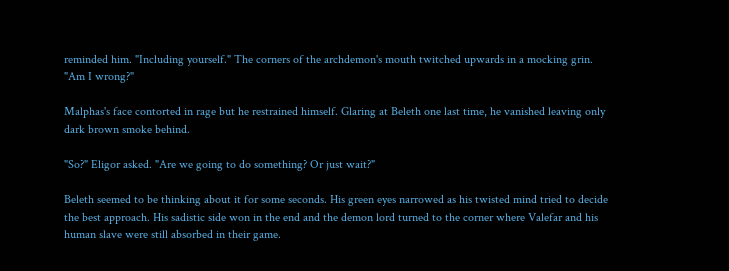reminded him. "Including yourself." The corners of the archdemon's mouth twitched upwards in a mocking grin. "Am I wrong?"

Malphas's face contorted in rage but he restrained himself. Glaring at Beleth one last time, he vanished leaving only dark brown smoke behind.

"So?" Eligor asked. "Are we going to do something? Or just wait?"

Beleth seemed to be thinking about it for some seconds. His green eyes narrowed as his twisted mind tried to decide the best approach. His sadistic side won in the end and the demon lord turned to the corner where Valefar and his human slave were still absorbed in their game.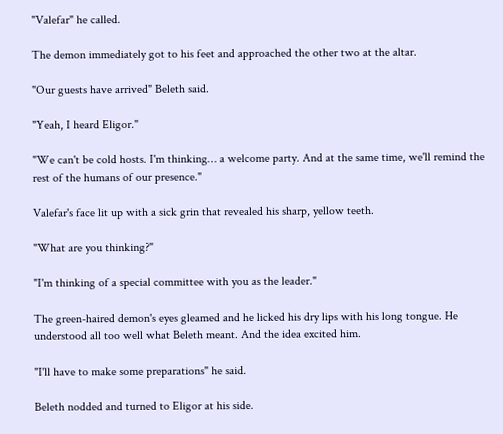"Valefar" he called.

The demon immediately got to his feet and approached the other two at the altar.

"Our guests have arrived" Beleth said.

"Yeah, I heard Eligor."

"We can't be cold hosts. I'm thinking… a welcome party. And at the same time, we'll remind the rest of the humans of our presence."

Valefar's face lit up with a sick grin that revealed his sharp, yellow teeth.

"What are you thinking?"

"I'm thinking of a special committee with you as the leader."

The green-haired demon's eyes gleamed and he licked his dry lips with his long tongue. He understood all too well what Beleth meant. And the idea excited him.

"I'll have to make some preparations" he said.

Beleth nodded and turned to Eligor at his side.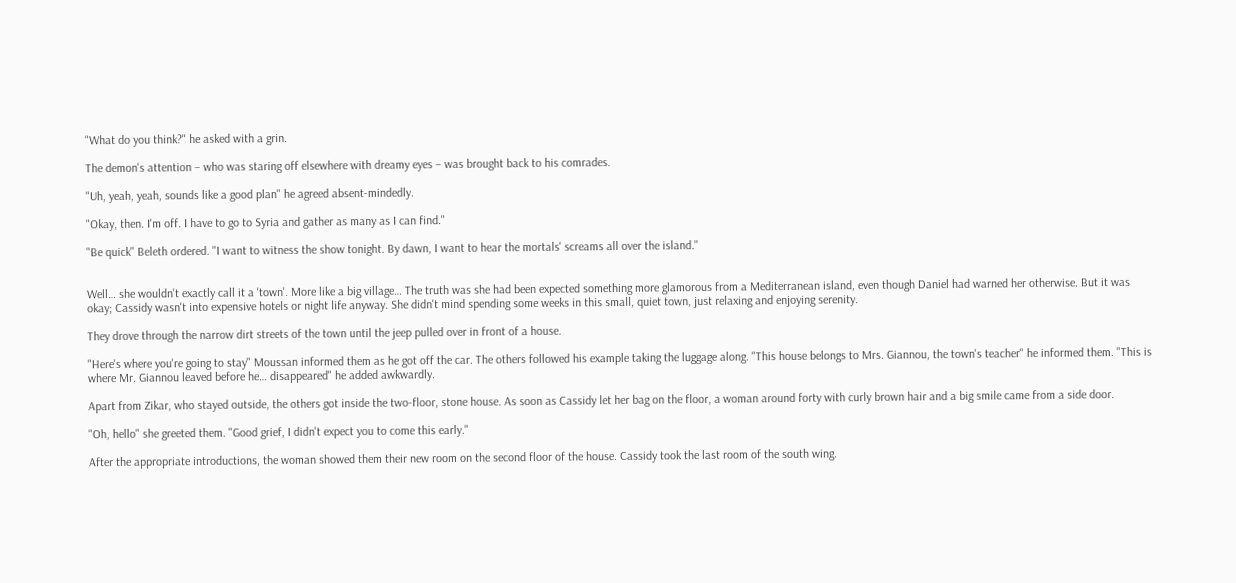"What do you think?" he asked with a grin.

The demon's attention – who was staring off elsewhere with dreamy eyes – was brought back to his comrades.

"Uh, yeah, yeah, sounds like a good plan" he agreed absent-mindedly.

"Okay, then. I'm off. I have to go to Syria and gather as many as I can find."

"Be quick" Beleth ordered. "I want to witness the show tonight. By dawn, I want to hear the mortals' screams all over the island."


Well… she wouldn't exactly call it a 'town'. More like a big village… The truth was she had been expected something more glamorous from a Mediterranean island, even though Daniel had warned her otherwise. But it was okay; Cassidy wasn't into expensive hotels or night life anyway. She didn't mind spending some weeks in this small, quiet town, just relaxing and enjoying serenity.

They drove through the narrow dirt streets of the town until the jeep pulled over in front of a house.

"Here's where you're going to stay" Moussan informed them as he got off the car. The others followed his example taking the luggage along. "This house belongs to Mrs. Giannou, the town's teacher" he informed them. "This is where Mr. Giannou leaved before he… disappeared" he added awkwardly.

Apart from Zikar, who stayed outside, the others got inside the two-floor, stone house. As soon as Cassidy let her bag on the floor, a woman around forty with curly brown hair and a big smile came from a side door.

"Oh, hello" she greeted them. "Good grief, I didn't expect you to come this early."

After the appropriate introductions, the woman showed them their new room on the second floor of the house. Cassidy took the last room of the south wing.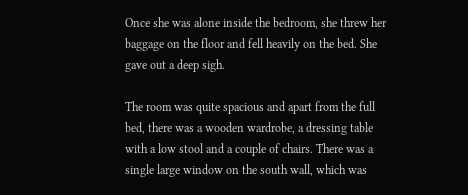Once she was alone inside the bedroom, she threw her baggage on the floor and fell heavily on the bed. She gave out a deep sigh.

The room was quite spacious and apart from the full bed, there was a wooden wardrobe, a dressing table with a low stool and a couple of chairs. There was a single large window on the south wall, which was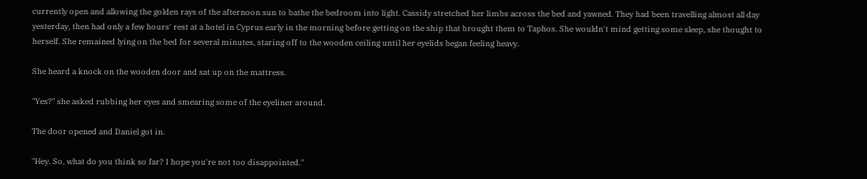currently open and allowing the golden rays of the afternoon sun to bathe the bedroom into light. Cassidy stretched her limbs across the bed and yawned. They had been travelling almost all day yesterday, then had only a few hours' rest at a hotel in Cyprus early in the morning before getting on the ship that brought them to Taphos. She wouldn't mind getting some sleep, she thought to herself. She remained lying on the bed for several minutes, staring off to the wooden ceiling until her eyelids began feeling heavy.

She heard a knock on the wooden door and sat up on the mattress.

"Yes?" she asked rubbing her eyes and smearing some of the eyeliner around.

The door opened and Daniel got in.

"Hey. So, what do you think so far? I hope you're not too disappointed."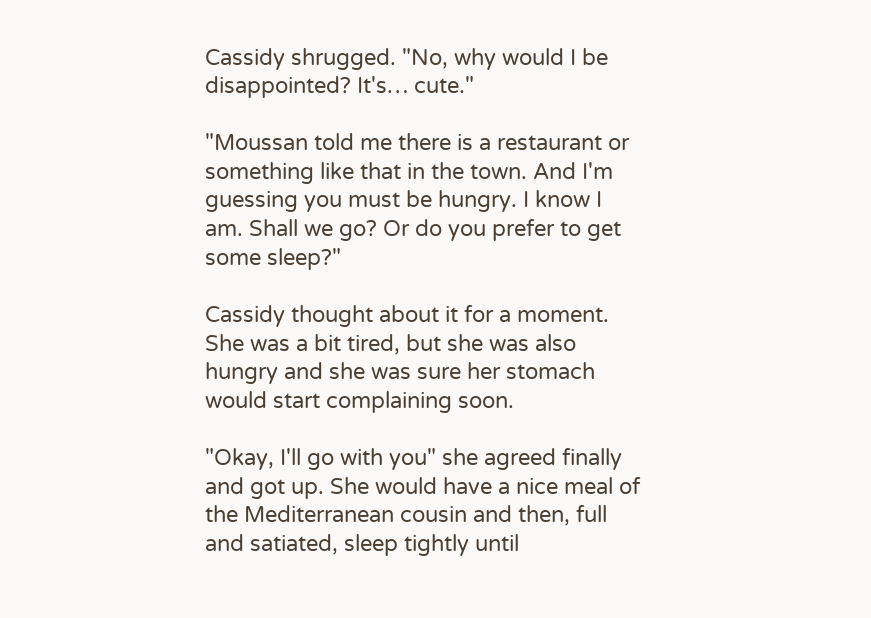Cassidy shrugged. "No, why would I be disappointed? It's… cute."

"Moussan told me there is a restaurant or something like that in the town. And I'm guessing you must be hungry. I know I am. Shall we go? Or do you prefer to get some sleep?"

Cassidy thought about it for a moment. She was a bit tired, but she was also hungry and she was sure her stomach would start complaining soon.

"Okay, I'll go with you" she agreed finally and got up. She would have a nice meal of the Mediterranean cousin and then, full and satiated, sleep tightly until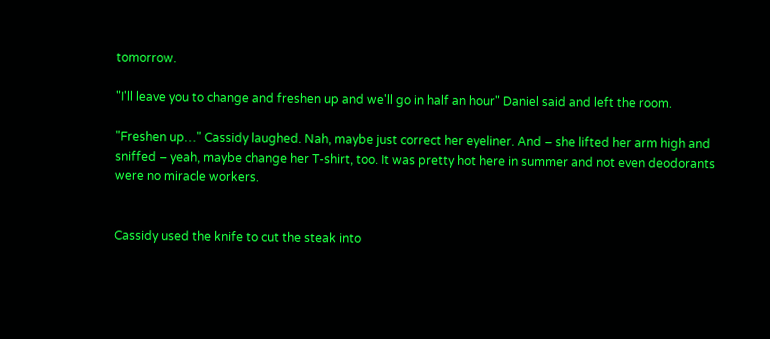tomorrow.

"I'll leave you to change and freshen up and we'll go in half an hour" Daniel said and left the room.

"Freshen up…" Cassidy laughed. Nah, maybe just correct her eyeliner. And – she lifted her arm high and sniffed – yeah, maybe change her T-shirt, too. It was pretty hot here in summer and not even deodorants were no miracle workers.


Cassidy used the knife to cut the steak into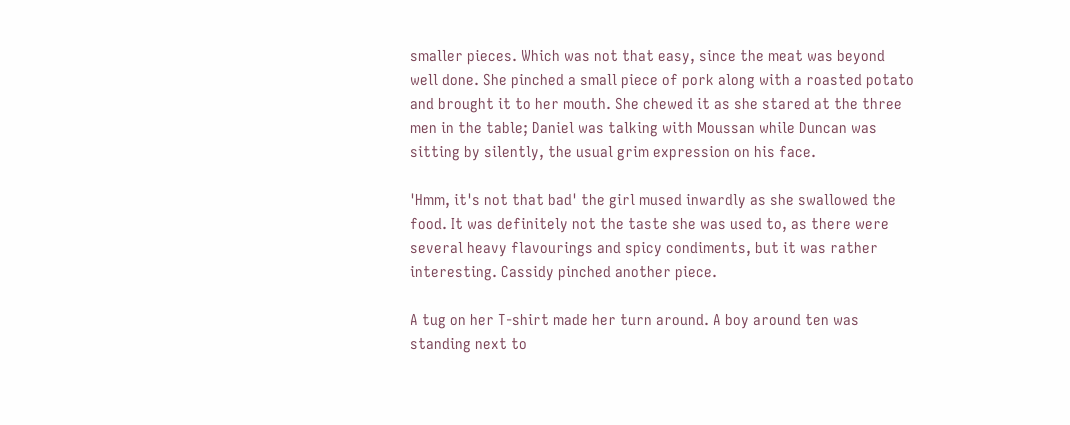smaller pieces. Which was not that easy, since the meat was beyond well done. She pinched a small piece of pork along with a roasted potato and brought it to her mouth. She chewed it as she stared at the three men in the table; Daniel was talking with Moussan while Duncan was sitting by silently, the usual grim expression on his face.

'Hmm, it's not that bad' the girl mused inwardly as she swallowed the food. It was definitely not the taste she was used to, as there were several heavy flavourings and spicy condiments, but it was rather interesting. Cassidy pinched another piece.

A tug on her T-shirt made her turn around. A boy around ten was standing next to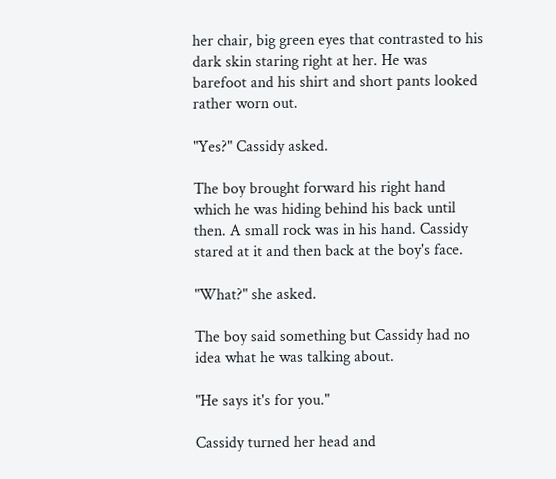her chair, big green eyes that contrasted to his dark skin staring right at her. He was barefoot and his shirt and short pants looked rather worn out.

"Yes?" Cassidy asked.

The boy brought forward his right hand which he was hiding behind his back until then. A small rock was in his hand. Cassidy stared at it and then back at the boy's face.

"What?" she asked.

The boy said something but Cassidy had no idea what he was talking about.

"He says it's for you."

Cassidy turned her head and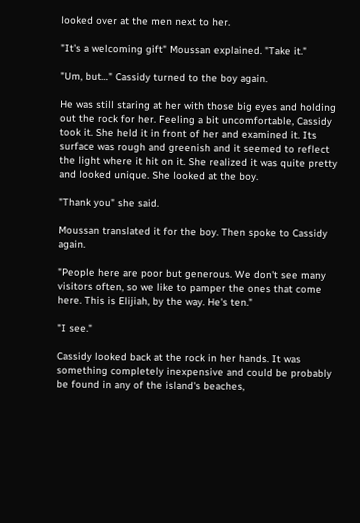looked over at the men next to her.

"It's a welcoming gift" Moussan explained. "Take it."

"Um, but…" Cassidy turned to the boy again.

He was still staring at her with those big eyes and holding out the rock for her. Feeling a bit uncomfortable, Cassidy took it. She held it in front of her and examined it. Its surface was rough and greenish and it seemed to reflect the light where it hit on it. She realized it was quite pretty and looked unique. She looked at the boy.

"Thank you" she said.

Moussan translated it for the boy. Then spoke to Cassidy again.

"People here are poor but generous. We don't see many visitors often, so we like to pamper the ones that come here. This is Elijiah, by the way. He's ten."

"I see."

Cassidy looked back at the rock in her hands. It was something completely inexpensive and could be probably be found in any of the island's beaches,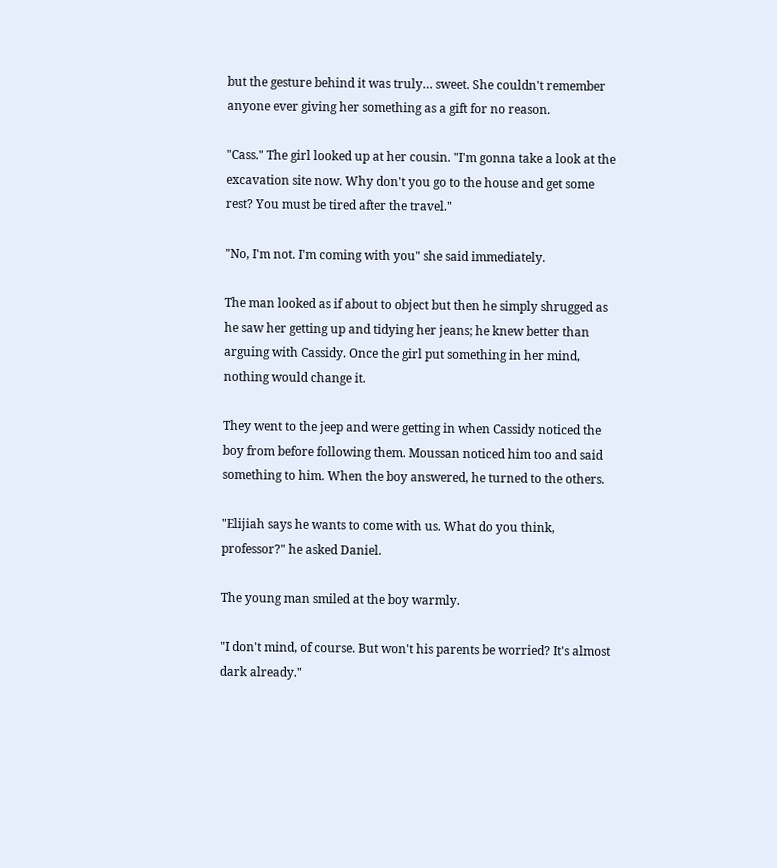but the gesture behind it was truly… sweet. She couldn't remember anyone ever giving her something as a gift for no reason.

"Cass." The girl looked up at her cousin. "I'm gonna take a look at the excavation site now. Why don't you go to the house and get some rest? You must be tired after the travel."

"No, I'm not. I'm coming with you" she said immediately.

The man looked as if about to object but then he simply shrugged as he saw her getting up and tidying her jeans; he knew better than arguing with Cassidy. Once the girl put something in her mind, nothing would change it.

They went to the jeep and were getting in when Cassidy noticed the boy from before following them. Moussan noticed him too and said something to him. When the boy answered, he turned to the others.

"Elijiah says he wants to come with us. What do you think, professor?" he asked Daniel.

The young man smiled at the boy warmly.

"I don't mind, of course. But won't his parents be worried? It's almost dark already."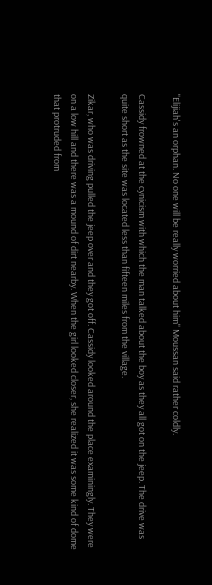"Elijiah's an orphan. No one will be really worried about him" Moussan said rather coldly.

Cassidy frowned at the cynicism with which the man talked about the boy as they all got on the jeep. The drive was quite short as the site was located less than fifteen miles from the village.

Zikar, who was driving pulled the jeep over and they got off. Cassidy looked around the place examiningly. They were on a low hill and there was a mound of dirt nearby. When the girl looked closer, she realized it was some kind of dome that protruded from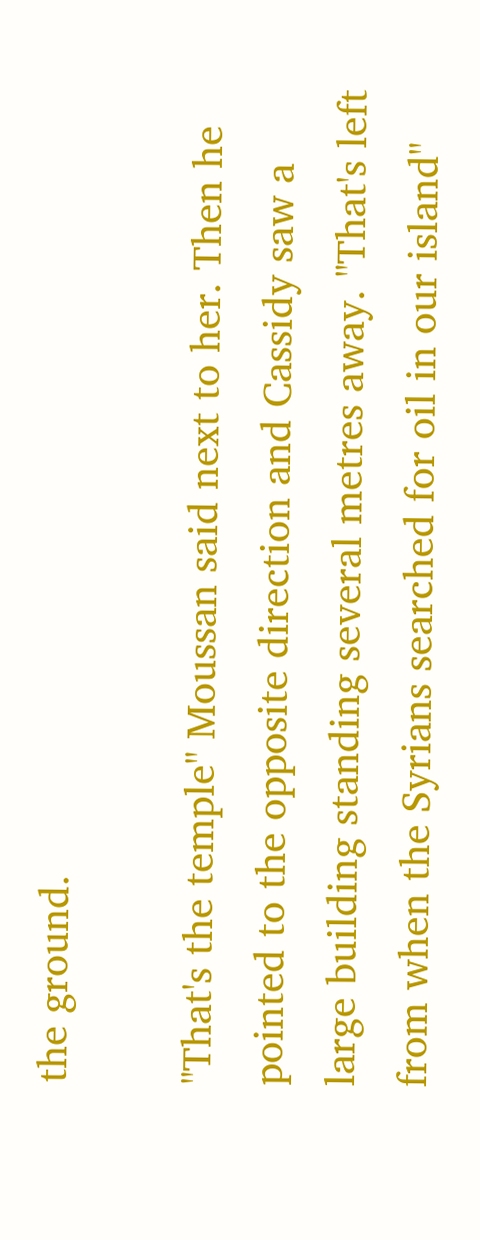the ground.

"That's the temple" Moussan said next to her. Then he pointed to the opposite direction and Cassidy saw a large building standing several metres away. "That's left from when the Syrians searched for oil in our island"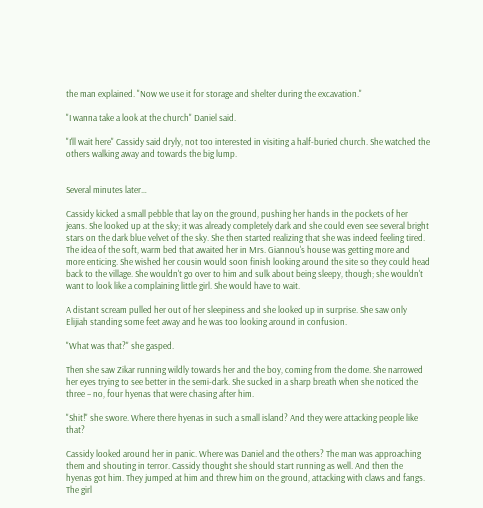the man explained. "Now we use it for storage and shelter during the excavation."

"I wanna take a look at the church" Daniel said.

"I'll wait here" Cassidy said dryly, not too interested in visiting a half-buried church. She watched the others walking away and towards the big lump.


Several minutes later…

Cassidy kicked a small pebble that lay on the ground, pushing her hands in the pockets of her jeans. She looked up at the sky; it was already completely dark and she could even see several bright stars on the dark blue velvet of the sky. She then started realizing that she was indeed feeling tired. The idea of the soft, warm bed that awaited her in Mrs. Giannou's house was getting more and more enticing. She wished her cousin would soon finish looking around the site so they could head back to the village. She wouldn't go over to him and sulk about being sleepy, though; she wouldn't want to look like a complaining little girl. She would have to wait.

A distant scream pulled her out of her sleepiness and she looked up in surprise. She saw only Elijiah standing some feet away and he was too looking around in confusion.

"What was that?" she gasped.

Then she saw Zikar running wildly towards her and the boy, coming from the dome. She narrowed her eyes trying to see better in the semi-dark. She sucked in a sharp breath when she noticed the three – no, four hyenas that were chasing after him.

"Shit!" she swore. Where there hyenas in such a small island? And they were attacking people like that?

Cassidy looked around her in panic. Where was Daniel and the others? The man was approaching them and shouting in terror. Cassidy thought she should start running as well. And then the hyenas got him. They jumped at him and threw him on the ground, attacking with claws and fangs. The girl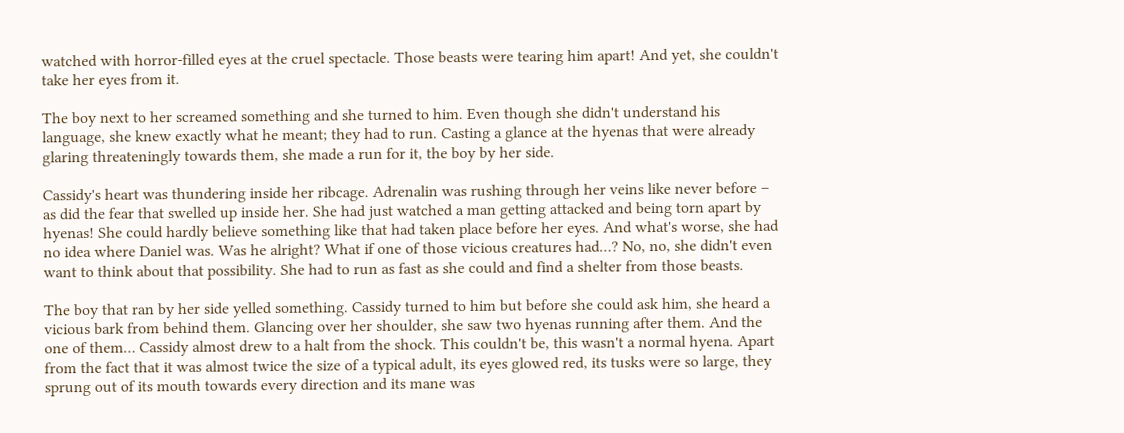watched with horror-filled eyes at the cruel spectacle. Those beasts were tearing him apart! And yet, she couldn't take her eyes from it.

The boy next to her screamed something and she turned to him. Even though she didn't understand his language, she knew exactly what he meant; they had to run. Casting a glance at the hyenas that were already glaring threateningly towards them, she made a run for it, the boy by her side.

Cassidy's heart was thundering inside her ribcage. Adrenalin was rushing through her veins like never before – as did the fear that swelled up inside her. She had just watched a man getting attacked and being torn apart by hyenas! She could hardly believe something like that had taken place before her eyes. And what's worse, she had no idea where Daniel was. Was he alright? What if one of those vicious creatures had…? No, no, she didn't even want to think about that possibility. She had to run as fast as she could and find a shelter from those beasts.

The boy that ran by her side yelled something. Cassidy turned to him but before she could ask him, she heard a vicious bark from behind them. Glancing over her shoulder, she saw two hyenas running after them. And the one of them… Cassidy almost drew to a halt from the shock. This couldn't be, this wasn't a normal hyena. Apart from the fact that it was almost twice the size of a typical adult, its eyes glowed red, its tusks were so large, they sprung out of its mouth towards every direction and its mane was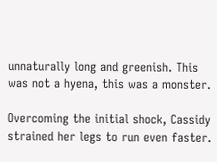unnaturally long and greenish. This was not a hyena, this was a monster.

Overcoming the initial shock, Cassidy strained her legs to run even faster.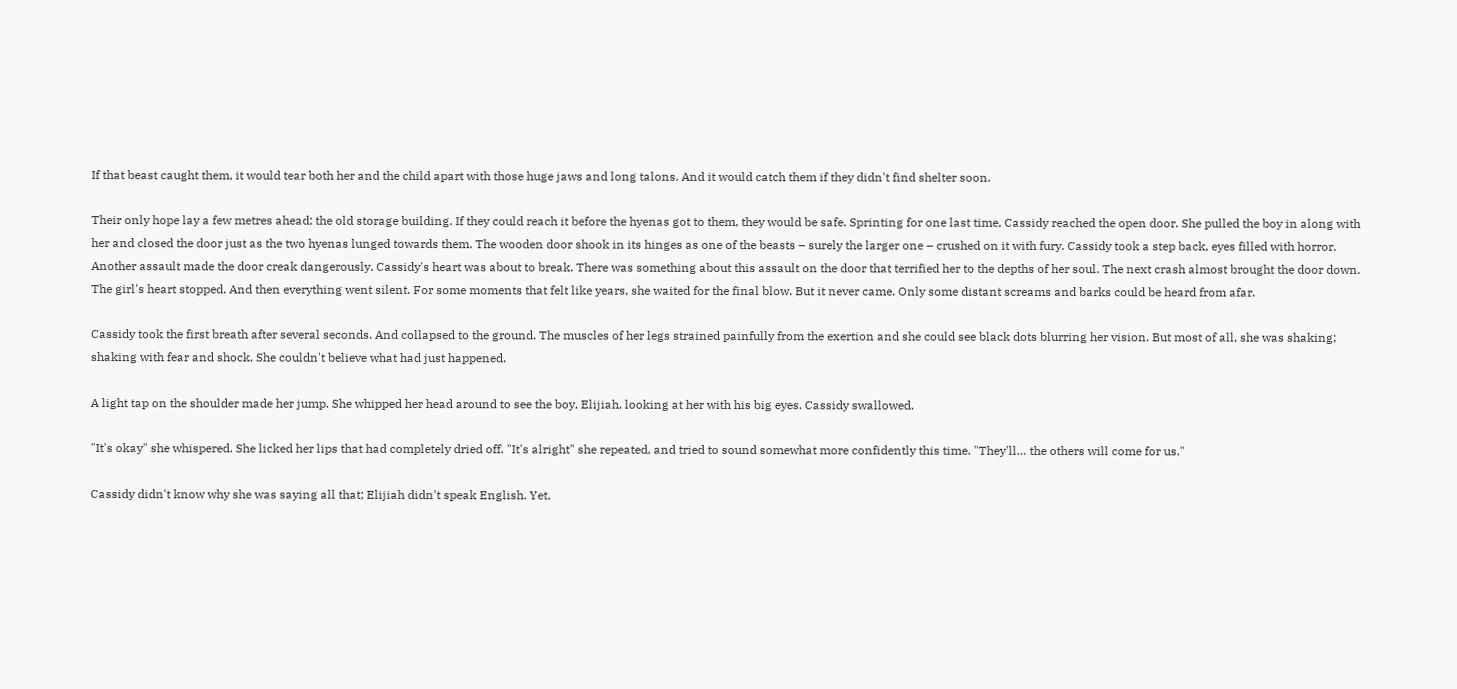If that beast caught them, it would tear both her and the child apart with those huge jaws and long talons. And it would catch them if they didn't find shelter soon.

Their only hope lay a few metres ahead; the old storage building. If they could reach it before the hyenas got to them, they would be safe. Sprinting for one last time, Cassidy reached the open door. She pulled the boy in along with her and closed the door just as the two hyenas lunged towards them. The wooden door shook in its hinges as one of the beasts – surely the larger one – crushed on it with fury. Cassidy took a step back, eyes filled with horror. Another assault made the door creak dangerously. Cassidy's heart was about to break. There was something about this assault on the door that terrified her to the depths of her soul. The next crash almost brought the door down. The girl's heart stopped. And then everything went silent. For some moments that felt like years, she waited for the final blow. But it never came. Only some distant screams and barks could be heard from afar.

Cassidy took the first breath after several seconds. And collapsed to the ground. The muscles of her legs strained painfully from the exertion and she could see black dots blurring her vision. But most of all, she was shaking; shaking with fear and shock. She couldn't believe what had just happened.

A light tap on the shoulder made her jump. She whipped her head around to see the boy, Elijiah, looking at her with his big eyes. Cassidy swallowed.

"It's okay" she whispered. She licked her lips that had completely dried off. "It's alright" she repeated, and tried to sound somewhat more confidently this time. "They'll… the others will come for us."

Cassidy didn't know why she was saying all that; Elijiah didn't speak English. Yet,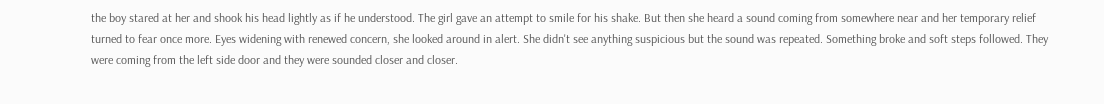the boy stared at her and shook his head lightly as if he understood. The girl gave an attempt to smile for his shake. But then she heard a sound coming from somewhere near and her temporary relief turned to fear once more. Eyes widening with renewed concern, she looked around in alert. She didn't see anything suspicious but the sound was repeated. Something broke and soft steps followed. They were coming from the left side door and they were sounded closer and closer.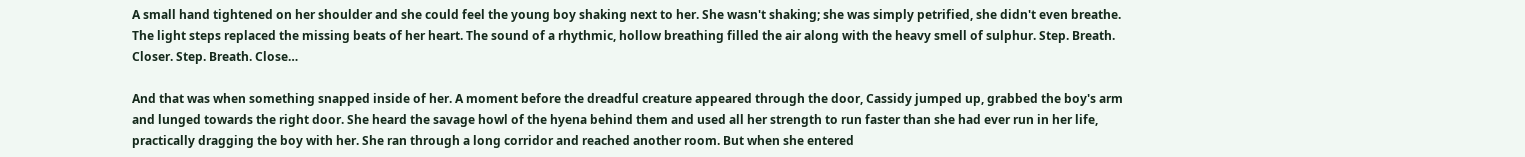A small hand tightened on her shoulder and she could feel the young boy shaking next to her. She wasn't shaking; she was simply petrified, she didn't even breathe. The light steps replaced the missing beats of her heart. The sound of a rhythmic, hollow breathing filled the air along with the heavy smell of sulphur. Step. Breath. Closer. Step. Breath. Close…

And that was when something snapped inside of her. A moment before the dreadful creature appeared through the door, Cassidy jumped up, grabbed the boy's arm and lunged towards the right door. She heard the savage howl of the hyena behind them and used all her strength to run faster than she had ever run in her life, practically dragging the boy with her. She ran through a long corridor and reached another room. But when she entered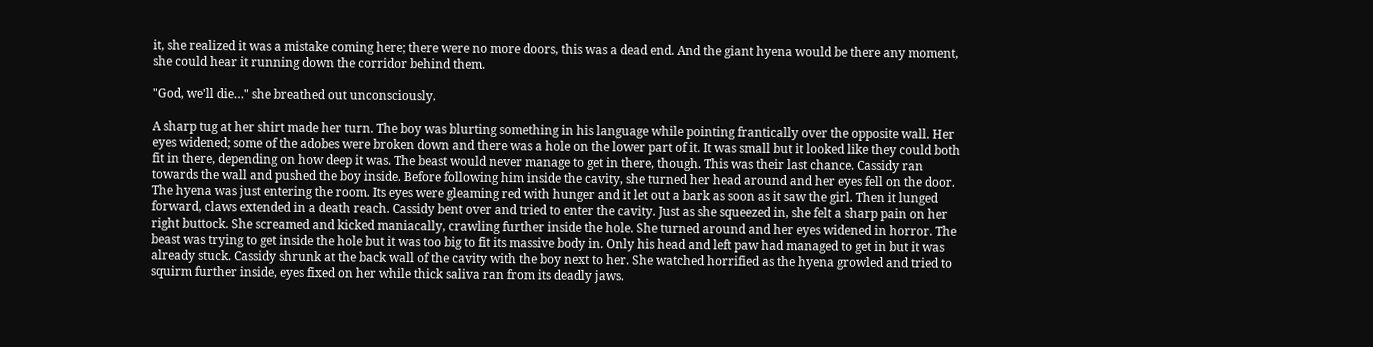it, she realized it was a mistake coming here; there were no more doors, this was a dead end. And the giant hyena would be there any moment, she could hear it running down the corridor behind them.

"God, we'll die…" she breathed out unconsciously.

A sharp tug at her shirt made her turn. The boy was blurting something in his language while pointing frantically over the opposite wall. Her eyes widened; some of the adobes were broken down and there was a hole on the lower part of it. It was small but it looked like they could both fit in there, depending on how deep it was. The beast would never manage to get in there, though. This was their last chance. Cassidy ran towards the wall and pushed the boy inside. Before following him inside the cavity, she turned her head around and her eyes fell on the door. The hyena was just entering the room. Its eyes were gleaming red with hunger and it let out a bark as soon as it saw the girl. Then it lunged forward, claws extended in a death reach. Cassidy bent over and tried to enter the cavity. Just as she squeezed in, she felt a sharp pain on her right buttock. She screamed and kicked maniacally, crawling further inside the hole. She turned around and her eyes widened in horror. The beast was trying to get inside the hole but it was too big to fit its massive body in. Only his head and left paw had managed to get in but it was already stuck. Cassidy shrunk at the back wall of the cavity with the boy next to her. She watched horrified as the hyena growled and tried to squirm further inside, eyes fixed on her while thick saliva ran from its deadly jaws.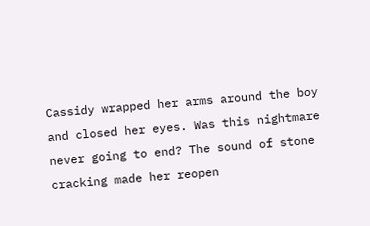Cassidy wrapped her arms around the boy and closed her eyes. Was this nightmare never going to end? The sound of stone cracking made her reopen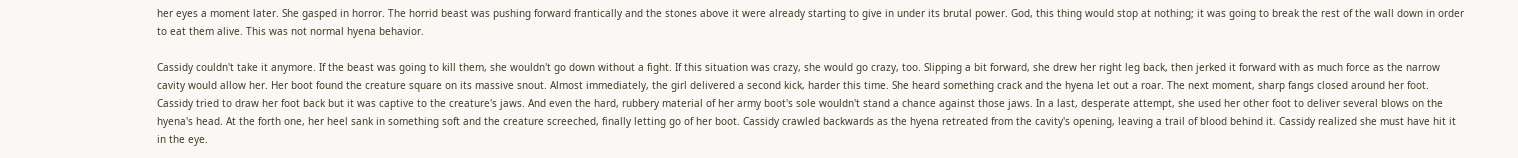her eyes a moment later. She gasped in horror. The horrid beast was pushing forward frantically and the stones above it were already starting to give in under its brutal power. God, this thing would stop at nothing; it was going to break the rest of the wall down in order to eat them alive. This was not normal hyena behavior.

Cassidy couldn't take it anymore. If the beast was going to kill them, she wouldn't go down without a fight. If this situation was crazy, she would go crazy, too. Slipping a bit forward, she drew her right leg back, then jerked it forward with as much force as the narrow cavity would allow her. Her boot found the creature square on its massive snout. Almost immediately, the girl delivered a second kick, harder this time. She heard something crack and the hyena let out a roar. The next moment, sharp fangs closed around her foot. Cassidy tried to draw her foot back but it was captive to the creature's jaws. And even the hard, rubbery material of her army boot's sole wouldn't stand a chance against those jaws. In a last, desperate attempt, she used her other foot to deliver several blows on the hyena's head. At the forth one, her heel sank in something soft and the creature screeched, finally letting go of her boot. Cassidy crawled backwards as the hyena retreated from the cavity's opening, leaving a trail of blood behind it. Cassidy realized she must have hit it in the eye.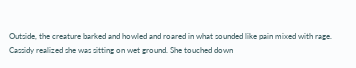Outside, the creature barked and howled and roared in what sounded like pain mixed with rage. Cassidy realized she was sitting on wet ground. She touched down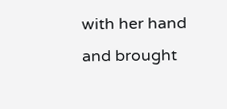with her hand and brought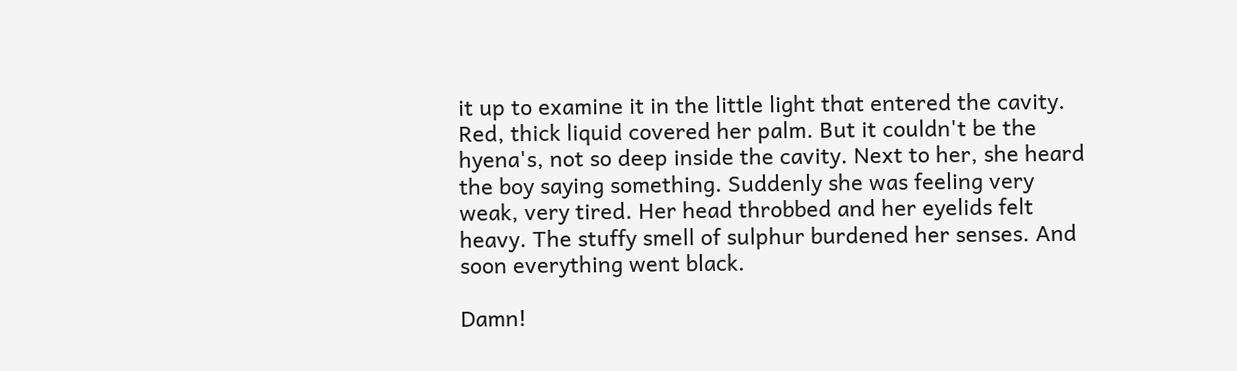it up to examine it in the little light that entered the cavity. Red, thick liquid covered her palm. But it couldn't be the hyena's, not so deep inside the cavity. Next to her, she heard the boy saying something. Suddenly she was feeling very weak, very tired. Her head throbbed and her eyelids felt heavy. The stuffy smell of sulphur burdened her senses. And soon everything went black.

Damn!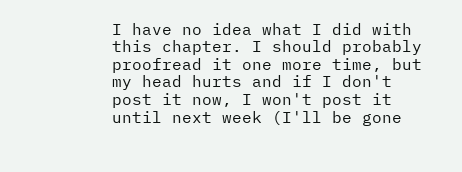I have no idea what I did with this chapter. I should probably proofread it one more time, but my head hurts and if I don't post it now, I won't post it until next week (I'll be gone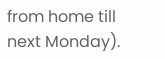from home till next Monday).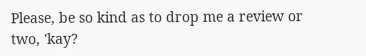Please, be so kind as to drop me a review or two, 'kay?